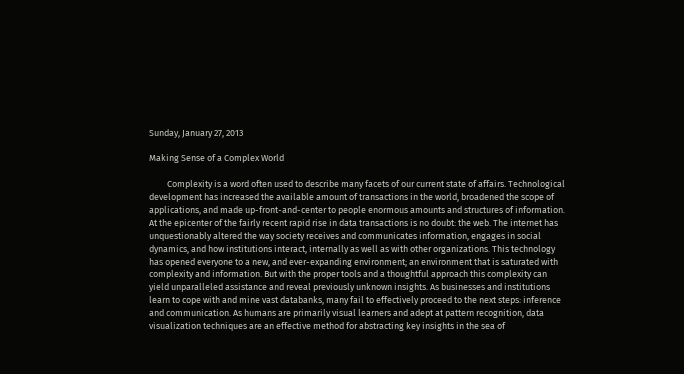Sunday, January 27, 2013

Making Sense of a Complex World

         Complexity is a word often used to describe many facets of our current state of affairs. Technological development has increased the available amount of transactions in the world, broadened the scope of applications, and made up-front-and-center to people enormous amounts and structures of information. At the epicenter of the fairly recent rapid rise in data transactions is no doubt: the web. The internet has unquestionably altered the way society receives and communicates information, engages in social dynamics, and how institutions interact, internally as well as with other organizations. This technology has opened everyone to a new, and ever-expanding environment; an environment that is saturated with complexity and information. But with the proper tools and a thoughtful approach this complexity can yield unparalleled assistance and reveal previously unknown insights. As businesses and institutions learn to cope with and mine vast databanks, many fail to effectively proceed to the next steps: inference and communication. As humans are primarily visual learners and adept at pattern recognition, data visualization techniques are an effective method for abstracting key insights in the sea of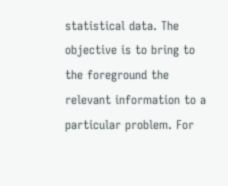statistical data. The objective is to bring to the foreground the relevant information to a particular problem. For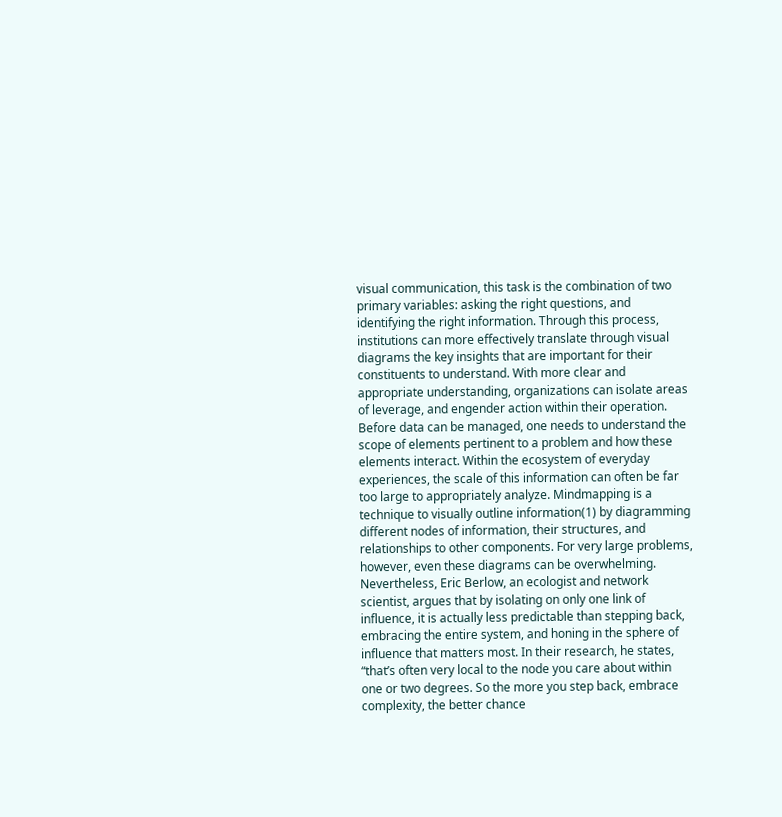visual communication, this task is the combination of two primary variables: asking the right questions, and identifying the right information. Through this process, institutions can more effectively translate through visual diagrams the key insights that are important for their constituents to understand. With more clear and appropriate understanding, organizations can isolate areas of leverage, and engender action within their operation.
Before data can be managed, one needs to understand the scope of elements pertinent to a problem and how these elements interact. Within the ecosystem of everyday experiences, the scale of this information can often be far too large to appropriately analyze. Mindmapping is a technique to visually outline information(1) by diagramming different nodes of information, their structures, and relationships to other components. For very large problems, however, even these diagrams can be overwhelming. Nevertheless, Eric Berlow, an ecologist and network scientist, argues that by isolating on only one link of influence, it is actually less predictable than stepping back, embracing the entire system, and honing in the sphere of influence that matters most. In their research, he states, “that’s often very local to the node you care about within one or two degrees. So the more you step back, embrace complexity, the better chance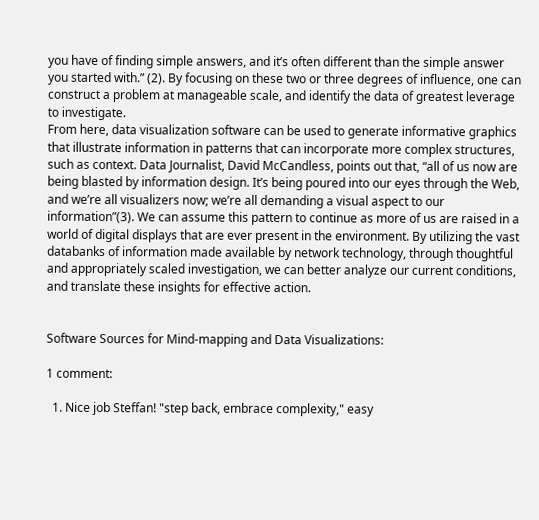you have of finding simple answers, and it’s often different than the simple answer you started with.” (2). By focusing on these two or three degrees of influence, one can construct a problem at manageable scale, and identify the data of greatest leverage to investigate.
From here, data visualization software can be used to generate informative graphics that illustrate information in patterns that can incorporate more complex structures, such as context. Data Journalist, David McCandless, points out that, “all of us now are being blasted by information design. It’s being poured into our eyes through the Web, and we’re all visualizers now; we’re all demanding a visual aspect to our information”(3). We can assume this pattern to continue as more of us are raised in a world of digital displays that are ever present in the environment. By utilizing the vast databanks of information made available by network technology, through thoughtful and appropriately scaled investigation, we can better analyze our current conditions, and translate these insights for effective action.


Software Sources for Mind-mapping and Data Visualizations:

1 comment:

  1. Nice job Steffan! "step back, embrace complexity," easy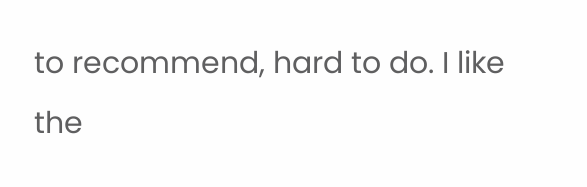to recommend, hard to do. I like the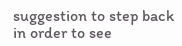suggestion to step back in order to see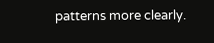patterns more clearly.